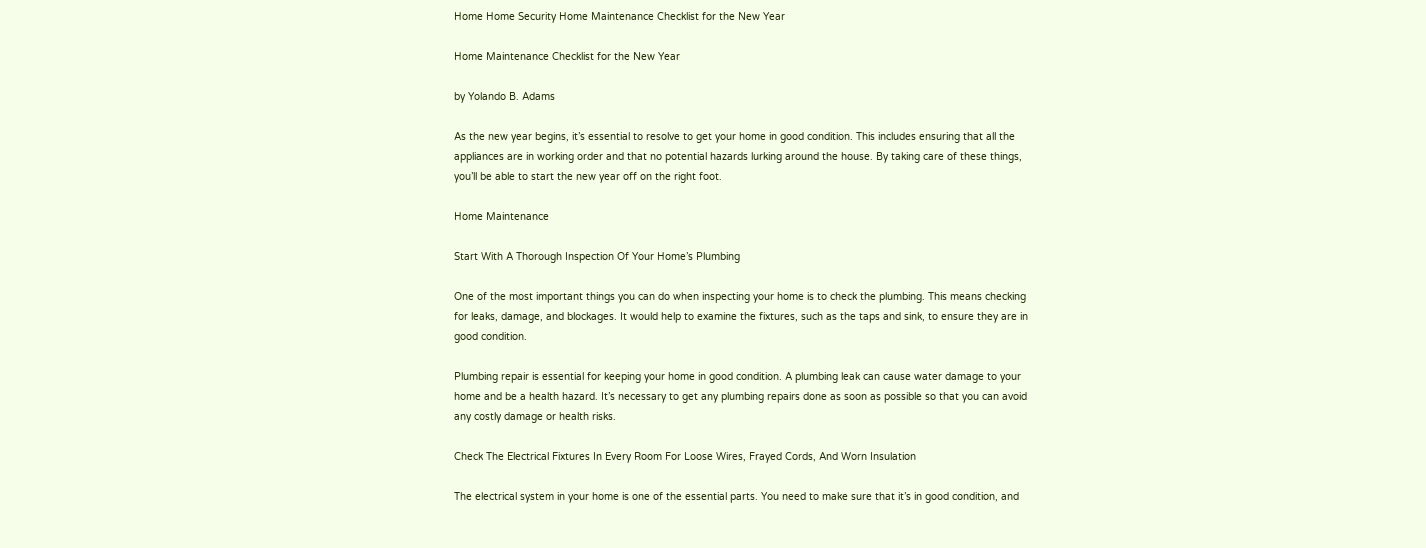Home Home Security Home Maintenance Checklist for the New Year

Home Maintenance Checklist for the New Year

by Yolando B. Adams

As the new year begins, it’s essential to resolve to get your home in good condition. This includes ensuring that all the appliances are in working order and that no potential hazards lurking around the house. By taking care of these things, you’ll be able to start the new year off on the right foot.

Home Maintenance

Start With A Thorough Inspection Of Your Home’s Plumbing

One of the most important things you can do when inspecting your home is to check the plumbing. This means checking for leaks, damage, and blockages. It would help to examine the fixtures, such as the taps and sink, to ensure they are in good condition.

Plumbing repair is essential for keeping your home in good condition. A plumbing leak can cause water damage to your home and be a health hazard. It’s necessary to get any plumbing repairs done as soon as possible so that you can avoid any costly damage or health risks.

Check The Electrical Fixtures In Every Room For Loose Wires, Frayed Cords, And Worn Insulation

The electrical system in your home is one of the essential parts. You need to make sure that it’s in good condition, and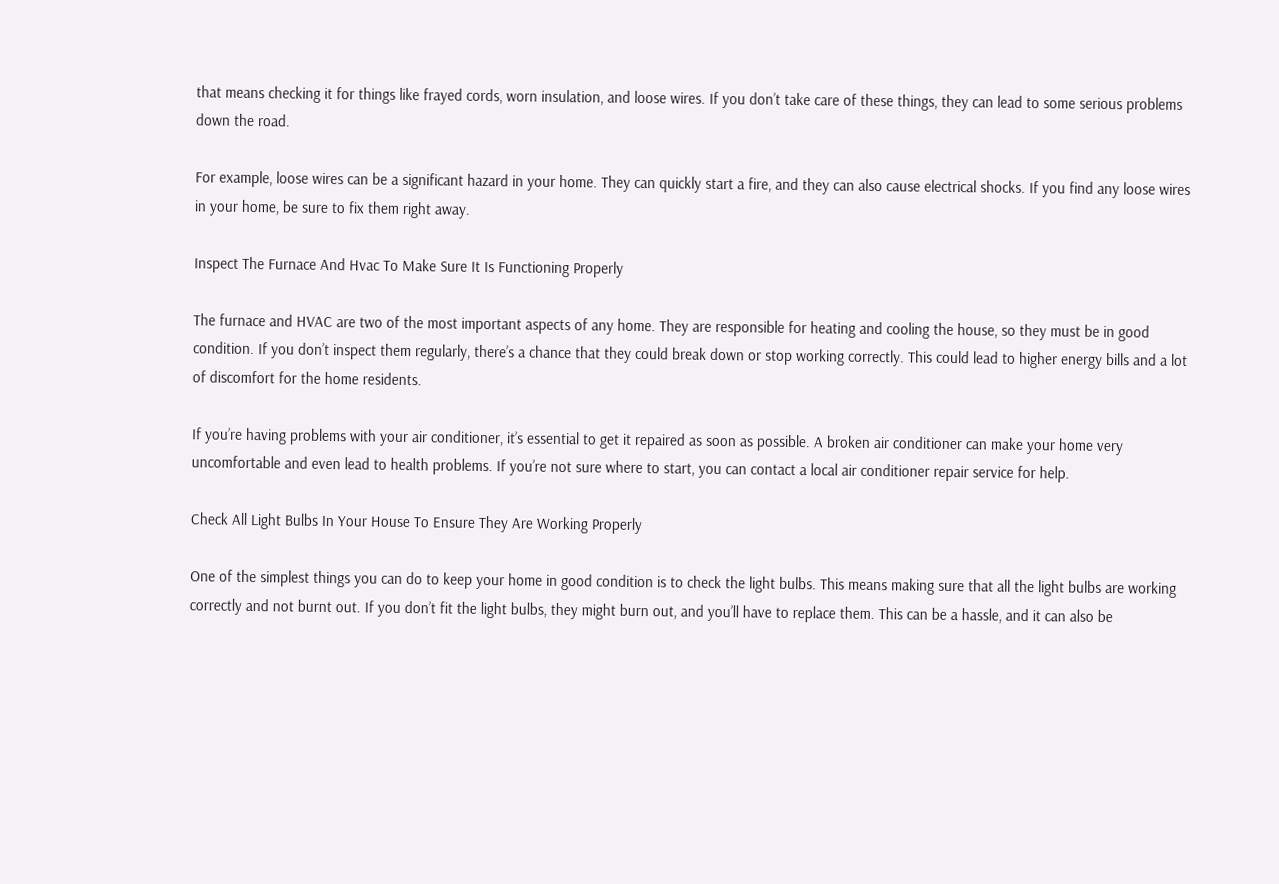that means checking it for things like frayed cords, worn insulation, and loose wires. If you don’t take care of these things, they can lead to some serious problems down the road.

For example, loose wires can be a significant hazard in your home. They can quickly start a fire, and they can also cause electrical shocks. If you find any loose wires in your home, be sure to fix them right away.

Inspect The Furnace And Hvac To Make Sure It Is Functioning Properly

The furnace and HVAC are two of the most important aspects of any home. They are responsible for heating and cooling the house, so they must be in good condition. If you don’t inspect them regularly, there’s a chance that they could break down or stop working correctly. This could lead to higher energy bills and a lot of discomfort for the home residents.

If you’re having problems with your air conditioner, it’s essential to get it repaired as soon as possible. A broken air conditioner can make your home very uncomfortable and even lead to health problems. If you’re not sure where to start, you can contact a local air conditioner repair service for help.

Check All Light Bulbs In Your House To Ensure They Are Working Properly

One of the simplest things you can do to keep your home in good condition is to check the light bulbs. This means making sure that all the light bulbs are working correctly and not burnt out. If you don’t fit the light bulbs, they might burn out, and you’ll have to replace them. This can be a hassle, and it can also be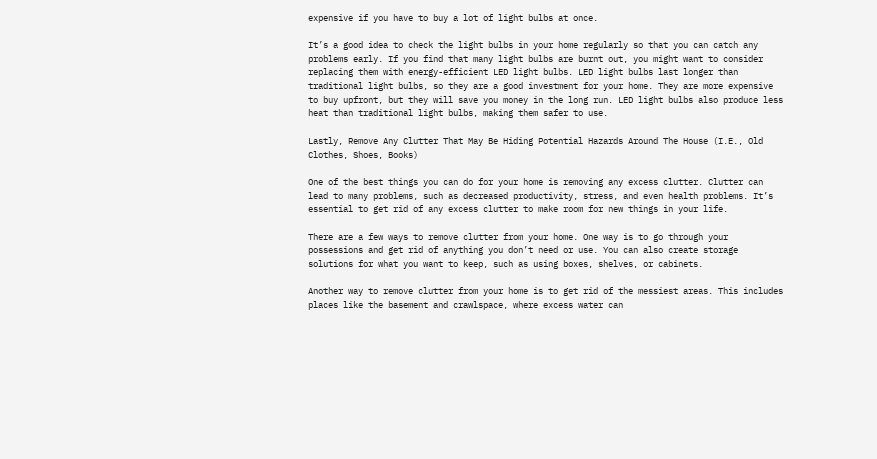expensive if you have to buy a lot of light bulbs at once.

It’s a good idea to check the light bulbs in your home regularly so that you can catch any problems early. If you find that many light bulbs are burnt out, you might want to consider replacing them with energy-efficient LED light bulbs. LED light bulbs last longer than traditional light bulbs, so they are a good investment for your home. They are more expensive to buy upfront, but they will save you money in the long run. LED light bulbs also produce less heat than traditional light bulbs, making them safer to use.

Lastly, Remove Any Clutter That May Be Hiding Potential Hazards Around The House (I.E., Old Clothes, Shoes, Books)

One of the best things you can do for your home is removing any excess clutter. Clutter can lead to many problems, such as decreased productivity, stress, and even health problems. It’s essential to get rid of any excess clutter to make room for new things in your life.

There are a few ways to remove clutter from your home. One way is to go through your possessions and get rid of anything you don’t need or use. You can also create storage solutions for what you want to keep, such as using boxes, shelves, or cabinets.

Another way to remove clutter from your home is to get rid of the messiest areas. This includes places like the basement and crawlspace, where excess water can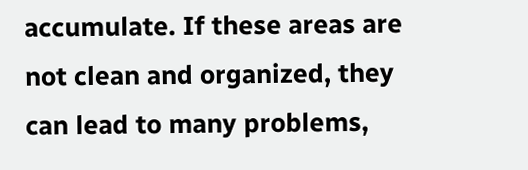accumulate. If these areas are not clean and organized, they can lead to many problems,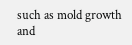such as mold growth and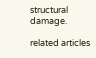structural damage.

related articles